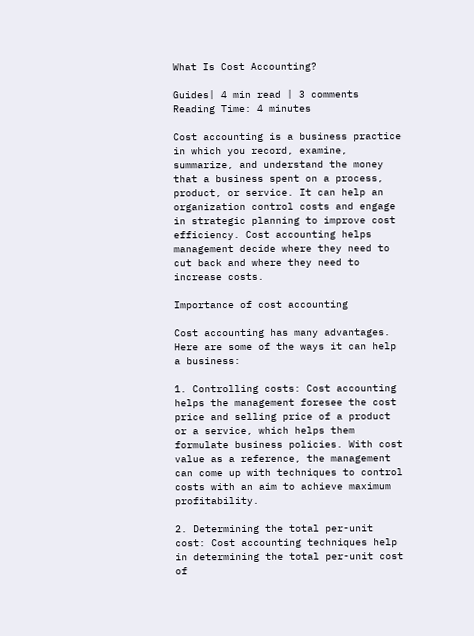What Is Cost Accounting?

Guides| 4 min read | 3 comments
Reading Time: 4 minutes

Cost accounting is a business practice in which you record, examine, summarize, and understand the money that a business spent on a process, product, or service. It can help an organization control costs and engage in strategic planning to improve cost efficiency. Cost accounting helps management decide where they need to cut back and where they need to increase costs.

Importance of cost accounting

Cost accounting has many advantages. Here are some of the ways it can help a business:

1. Controlling costs: Cost accounting helps the management foresee the cost price and selling price of a product or a service, which helps them formulate business policies. With cost value as a reference, the management can come up with techniques to control costs with an aim to achieve maximum profitability.

2. Determining the total per-unit cost: Cost accounting techniques help in determining the total per-unit cost of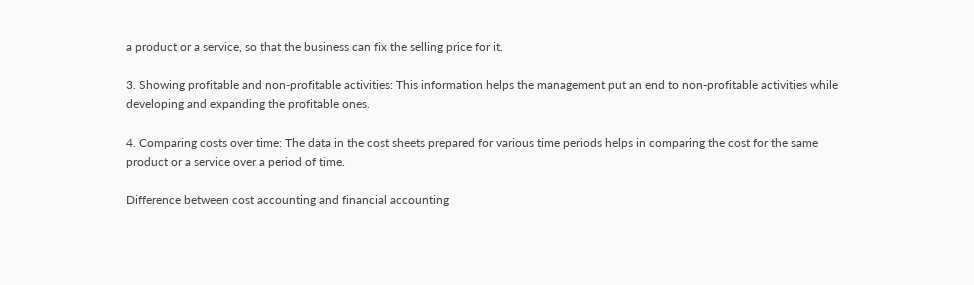a product or a service, so that the business can fix the selling price for it.

3. Showing profitable and non-profitable activities: This information helps the management put an end to non-profitable activities while developing and expanding the profitable ones.

4. Comparing costs over time: The data in the cost sheets prepared for various time periods helps in comparing the cost for the same product or a service over a period of time.

Difference between cost accounting and financial accounting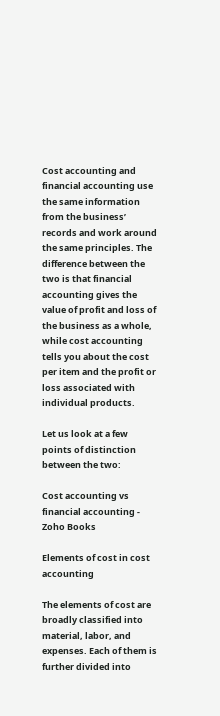Cost accounting and financial accounting use the same information from the business’ records and work around the same principles. The difference between the two is that financial accounting gives the value of profit and loss of the business as a whole, while cost accounting tells you about the cost per item and the profit or loss associated with individual products.

Let us look at a few points of distinction between the two:

Cost accounting vs financial accounting - Zoho Books

Elements of cost in cost accounting

The elements of cost are broadly classified into material, labor, and expenses. Each of them is further divided into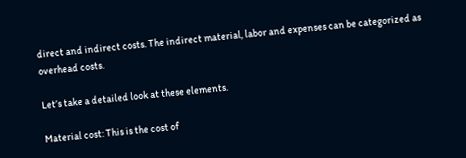direct and indirect costs. The indirect material, labor and expenses can be categorized as overhead costs.

Let’s take a detailed look at these elements.

Material cost: This is the cost of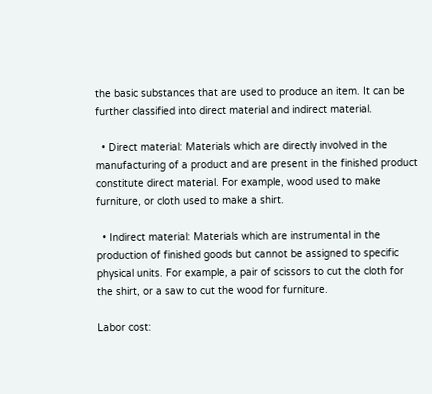the basic substances that are used to produce an item. It can be further classified into direct material and indirect material.

  • Direct material: Materials which are directly involved in the manufacturing of a product and are present in the finished product constitute direct material. For example, wood used to make furniture, or cloth used to make a shirt.

  • Indirect material: Materials which are instrumental in the production of finished goods but cannot be assigned to specific physical units. For example, a pair of scissors to cut the cloth for the shirt, or a saw to cut the wood for furniture.

Labor cost: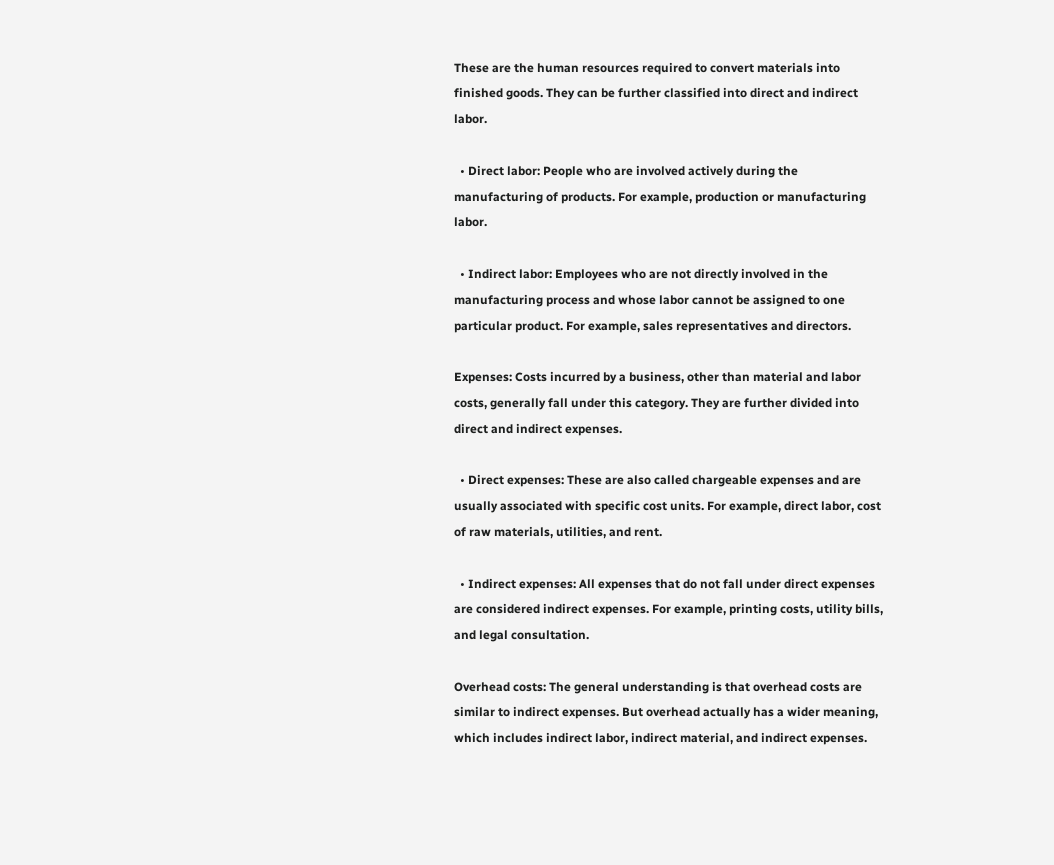These are the human resources required to convert materials into finished goods. They can be further classified into direct and indirect labor.

  • Direct labor: People who are involved actively during the manufacturing of products. For example, production or manufacturing labor.

  • Indirect labor: Employees who are not directly involved in the manufacturing process and whose labor cannot be assigned to one particular product. For example, sales representatives and directors.

Expenses: Costs incurred by a business, other than material and labor costs, generally fall under this category. They are further divided into direct and indirect expenses.

  • Direct expenses: These are also called chargeable expenses and are usually associated with specific cost units. For example, direct labor, cost of raw materials, utilities, and rent.

  • Indirect expenses: All expenses that do not fall under direct expenses are considered indirect expenses. For example, printing costs, utility bills, and legal consultation.

Overhead costs: The general understanding is that overhead costs are similar to indirect expenses. But overhead actually has a wider meaning, which includes indirect labor, indirect material, and indirect expenses.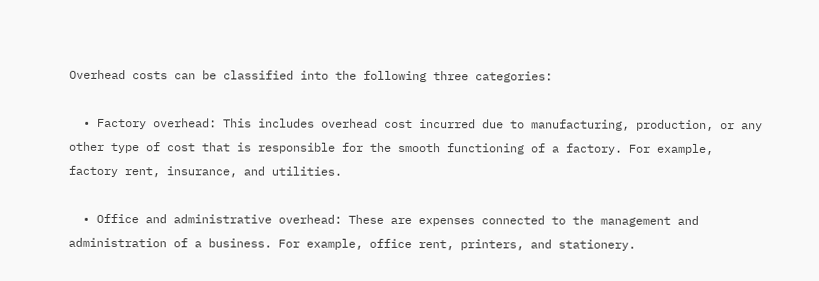Overhead costs can be classified into the following three categories:

  • Factory overhead: This includes overhead cost incurred due to manufacturing, production, or any other type of cost that is responsible for the smooth functioning of a factory. For example, factory rent, insurance, and utilities.

  • Office and administrative overhead: These are expenses connected to the management and administration of a business. For example, office rent, printers, and stationery.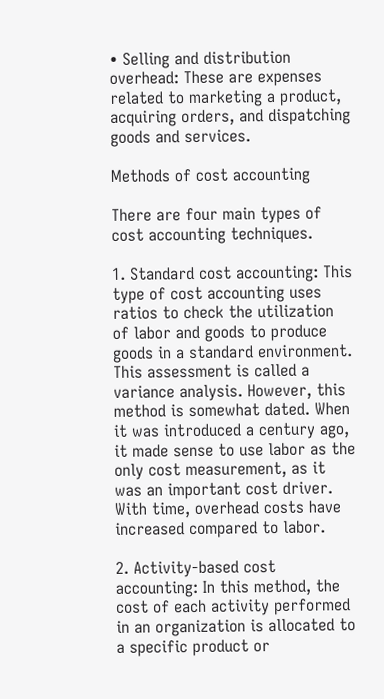• Selling and distribution overhead: These are expenses related to marketing a product, acquiring orders, and dispatching goods and services.

Methods of cost accounting

There are four main types of cost accounting techniques.

1. Standard cost accounting: This type of cost accounting uses ratios to check the utilization of labor and goods to produce goods in a standard environment. This assessment is called a variance analysis. However, this method is somewhat dated. When it was introduced a century ago, it made sense to use labor as the only cost measurement, as it was an important cost driver. With time, overhead costs have increased compared to labor.

2. Activity-based cost accounting: In this method, the cost of each activity performed in an organization is allocated to a specific product or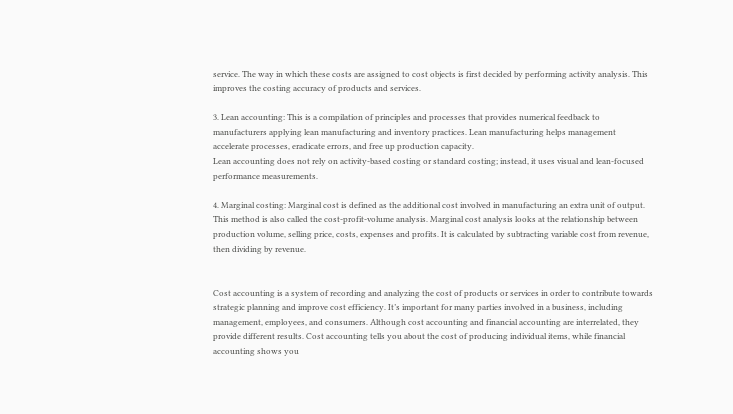service. The way in which these costs are assigned to cost objects is first decided by performing activity analysis. This improves the costing accuracy of products and services.

3. Lean accounting: This is a compilation of principles and processes that provides numerical feedback to manufacturers applying lean manufacturing and inventory practices. Lean manufacturing helps management accelerate processes, eradicate errors, and free up production capacity.
Lean accounting does not rely on activity-based costing or standard costing; instead, it uses visual and lean-focused performance measurements.

4. Marginal costing: Marginal cost is defined as the additional cost involved in manufacturing an extra unit of output. This method is also called the cost-profit-volume analysis. Marginal cost analysis looks at the relationship between production volume, selling price, costs, expenses and profits. It is calculated by subtracting variable cost from revenue, then dividing by revenue.


Cost accounting is a system of recording and analyzing the cost of products or services in order to contribute towards strategic planning and improve cost efficiency. It’s important for many parties involved in a business, including management, employees, and consumers. Although cost accounting and financial accounting are interrelated, they provide different results. Cost accounting tells you about the cost of producing individual items, while financial accounting shows you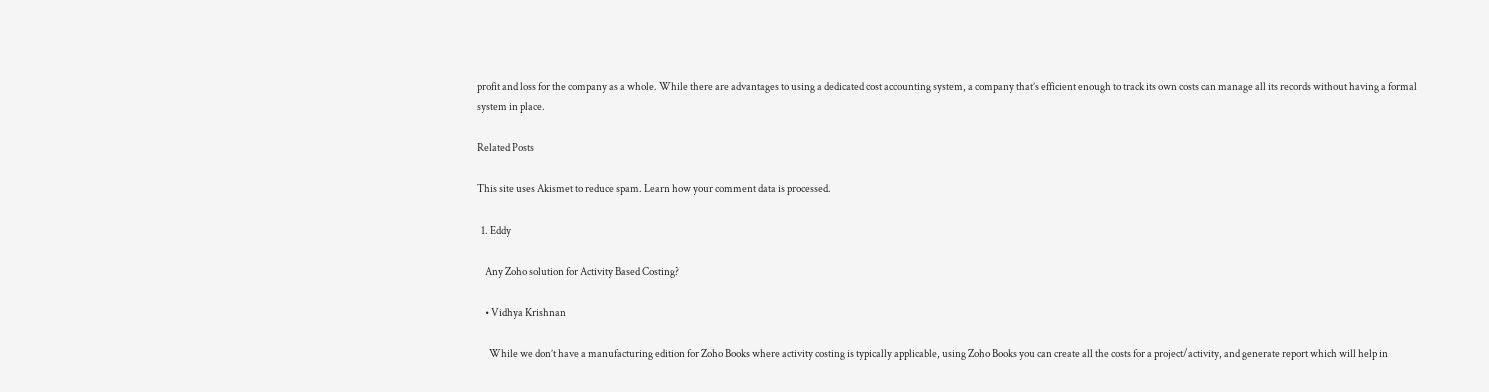profit and loss for the company as a whole. While there are advantages to using a dedicated cost accounting system, a company that’s efficient enough to track its own costs can manage all its records without having a formal system in place.

Related Posts

This site uses Akismet to reduce spam. Learn how your comment data is processed.

  1. Eddy

    Any Zoho solution for Activity Based Costing?

    • Vidhya Krishnan

      While we don’t have a manufacturing edition for Zoho Books where activity costing is typically applicable, using Zoho Books you can create all the costs for a project/activity, and generate report which will help in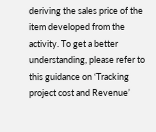deriving the sales price of the item developed from the activity. To get a better understanding, please refer to this guidance on ‘Tracking project cost and Revenue’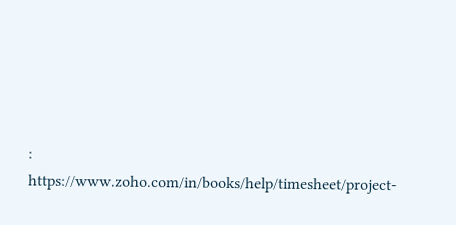: https://www.zoho.com/in/books/help/timesheet/project-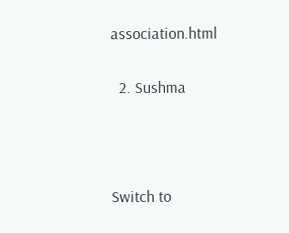association.html

  2. Sushma



Switch to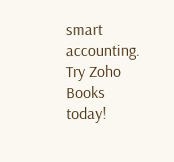smart accounting. Try Zoho Books today!